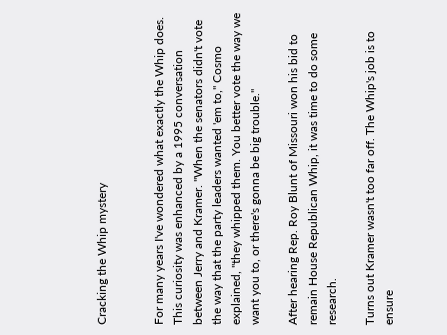Cracking the Whip mystery


For many years I've wondered what exactly the Whip does. This curiosity was enhanced by a 1995 conversation between Jerry and Kramer. "When the senators didn't vote the way that the party leaders wanted 'em to," Cosmo explained, "they whipped them. You better vote the way we want you to, or there's gonna be big trouble."

After hearing Rep. Roy Blunt of Missouri won his bid to remain House Republican Whip, it was time to do some research.

Turns out Kramer wasn't too far off. The Whip's job is to ensure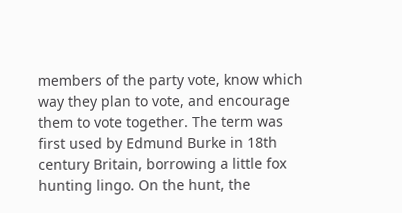members of the party vote, know which way they plan to vote, and encourage them to vote together. The term was first used by Edmund Burke in 18th century Britain, borrowing a little fox hunting lingo. On the hunt, the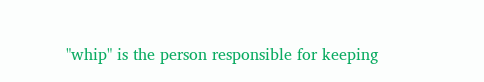"whip" is the person responsible for keeping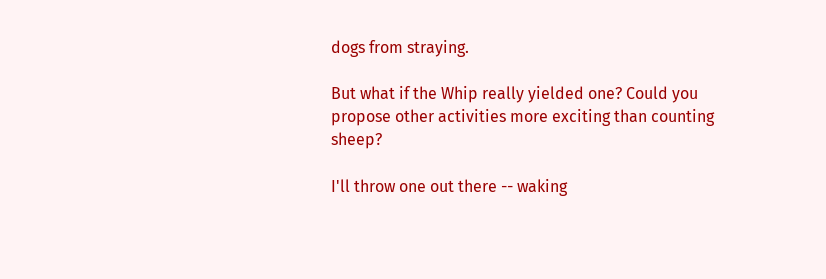dogs from straying.

But what if the Whip really yielded one? Could you propose other activities more exciting than counting sheep?

I'll throw one out there -- waking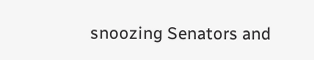snoozing Senators and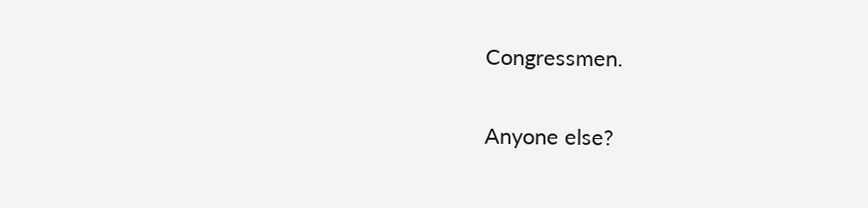Congressmen.

Anyone else?